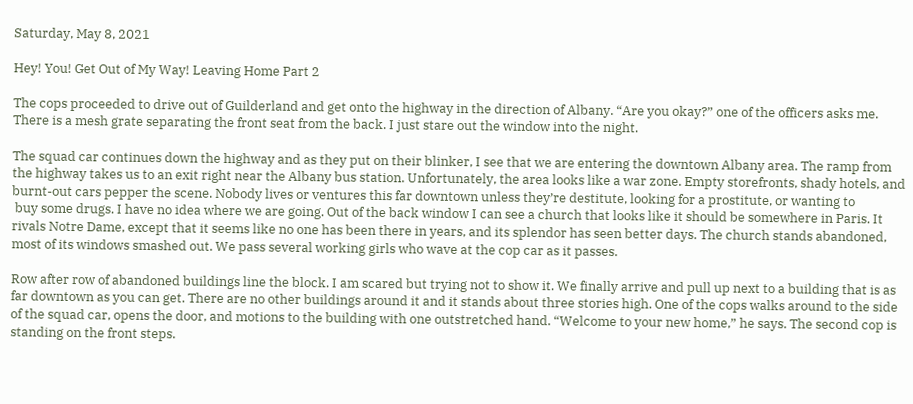Saturday, May 8, 2021

Hey! You! Get Out of My Way! Leaving Home Part 2

The cops proceeded to drive out of Guilderland and get onto the highway in the direction of Albany. “Are you okay?” one of the officers asks me. There is a mesh grate separating the front seat from the back. I just stare out the window into the night.

The squad car continues down the highway and as they put on their blinker, I see that we are entering the downtown Albany area. The ramp from the highway takes us to an exit right near the Albany bus station. Unfortunately, the area looks like a war zone. Empty storefronts, shady hotels, and burnt-out cars pepper the scene. Nobody lives or ventures this far downtown unless they’re destitute, looking for a prostitute, or wanting to
 buy some drugs. I have no idea where we are going. Out of the back window I can see a church that looks like it should be somewhere in Paris. It rivals Notre Dame, except that it seems like no one has been there in years, and its splendor has seen better days. The church stands abandoned, most of its windows smashed out. We pass several working girls who wave at the cop car as it passes.

Row after row of abandoned buildings line the block. I am scared but trying not to show it. We finally arrive and pull up next to a building that is as far downtown as you can get. There are no other buildings around it and it stands about three stories high. One of the cops walks around to the side of the squad car, opens the door, and motions to the building with one outstretched hand. “Welcome to your new home,” he says. The second cop is standing on the front steps.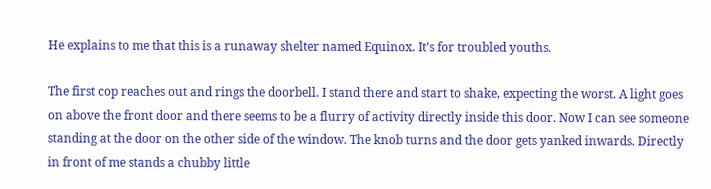He explains to me that this is a runaway shelter named Equinox. It’s for troubled youths.

The first cop reaches out and rings the doorbell. I stand there and start to shake, expecting the worst. A light goes on above the front door and there seems to be a flurry of activity directly inside this door. Now I can see someone standing at the door on the other side of the window. The knob turns and the door gets yanked inwards. Directly in front of me stands a chubby little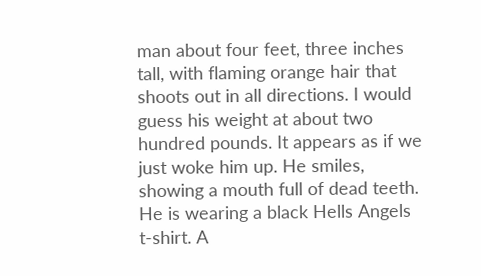man about four feet, three inches tall, with flaming orange hair that shoots out in all directions. I would guess his weight at about two hundred pounds. It appears as if we just woke him up. He smiles, showing a mouth full of dead teeth. He is wearing a black Hells Angels t-shirt. A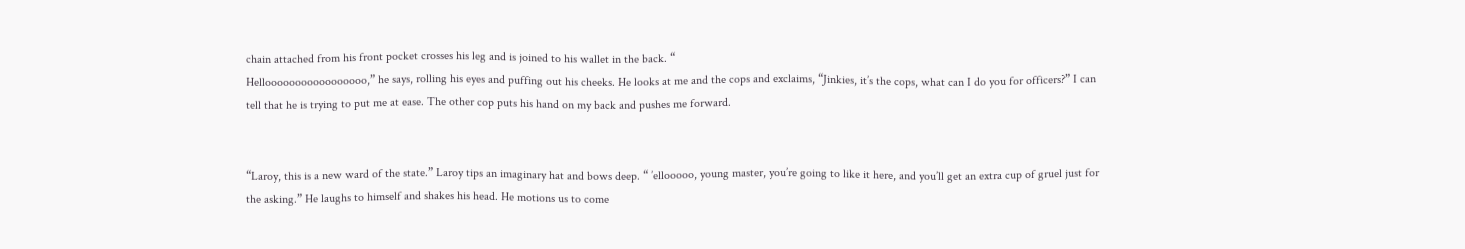chain attached from his front pocket crosses his leg and is joined to his wallet in the back. “
Hellooooooooooooooooo,” he says, rolling his eyes and puffing out his cheeks. He looks at me and the cops and exclaims, “Jinkies, it’s the cops, what can I do you for officers?” I can tell that he is trying to put me at ease. The other cop puts his hand on my back and pushes me forward.


“Laroy, this is a new ward of the state.” Laroy tips an imaginary hat and bows deep. “ ’ellooooo, young master, you’re going to like it here, and you’ll get an extra cup of gruel just for the asking.” He laughs to himself and shakes his head. He motions us to come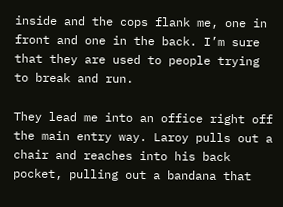inside and the cops flank me, one in front and one in the back. I’m sure that they are used to people trying to break and run.

They lead me into an office right off the main entry way. Laroy pulls out a chair and reaches into his back pocket, pulling out a bandana that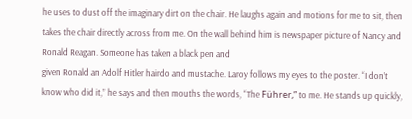he uses to dust off the imaginary dirt on the chair. He laughs again and motions for me to sit, then takes the chair directly across from me. On the wall behind him is newspaper picture of Nancy and Ronald Reagan. Someone has taken a black pen and
given Ronald an Adolf Hitler hairdo and mustache. Laroy follows my eyes to the poster. “I don’t know who did it,” he says and then mouths the words, “The Führer,” to me. He stands up quickly,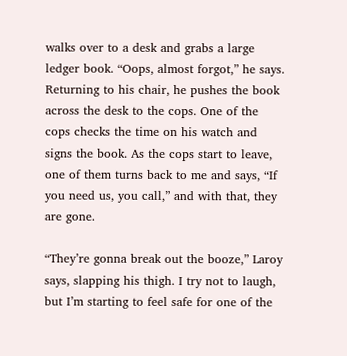walks over to a desk and grabs a large ledger book. “Oops, almost forgot,” he says. Returning to his chair, he pushes the book across the desk to the cops. One of the cops checks the time on his watch and signs the book. As the cops start to leave, one of them turns back to me and says, “If you need us, you call,” and with that, they are gone.

“They’re gonna break out the booze,” Laroy says, slapping his thigh. I try not to laugh, but I’m starting to feel safe for one of the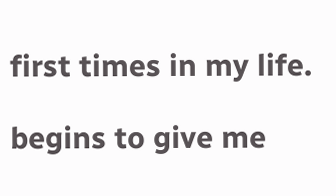first times in my life.

begins to give me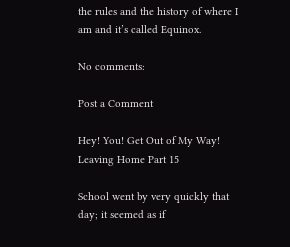the rules and the history of where I am and it’s called Equinox.

No comments:

Post a Comment

Hey! You! Get Out of My Way! Leaving Home Part 15

School went by very quickly that day; it seemed as if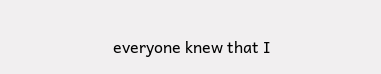everyone knew that I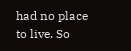had no place to live. So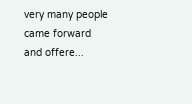very many people came forward and offere...